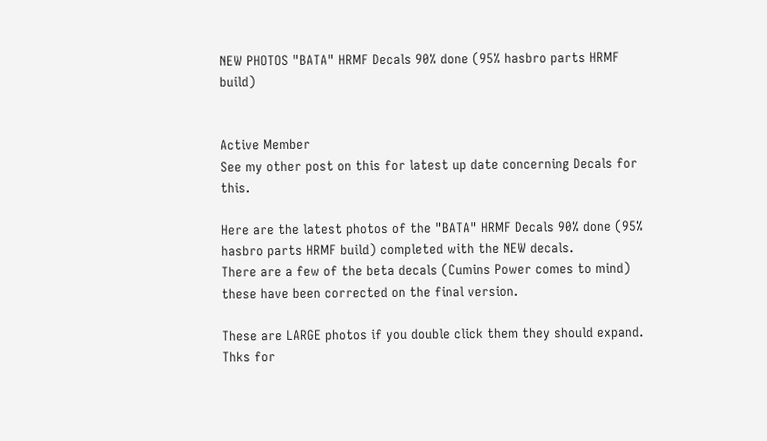NEW PHOTOS "BATA" HRMF Decals 90% done (95% hasbro parts HRMF build)


Active Member
See my other post on this for latest up date concerning Decals for this.

Here are the latest photos of the "BATA" HRMF Decals 90% done (95% hasbro parts HRMF build) completed with the NEW decals.
There are a few of the beta decals (Cumins Power comes to mind) these have been corrected on the final version.

These are LARGE photos if you double click them they should expand. Thks for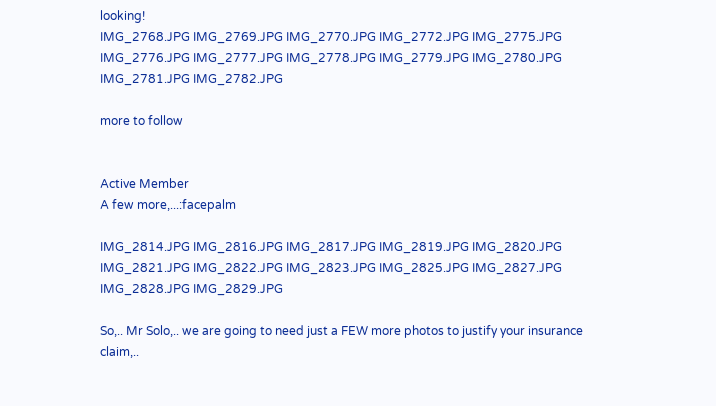looking!
IMG_2768.JPG IMG_2769.JPG IMG_2770.JPG IMG_2772.JPG IMG_2775.JPG IMG_2776.JPG IMG_2777.JPG IMG_2778.JPG IMG_2779.JPG IMG_2780.JPG IMG_2781.JPG IMG_2782.JPG

more to follow


Active Member
A few more,...:facepalm

IMG_2814.JPG IMG_2816.JPG IMG_2817.JPG IMG_2819.JPG IMG_2820.JPG IMG_2821.JPG IMG_2822.JPG IMG_2823.JPG IMG_2825.JPG IMG_2827.JPG IMG_2828.JPG IMG_2829.JPG

So,.. Mr Solo,.. we are going to need just a FEW more photos to justify your insurance claim,..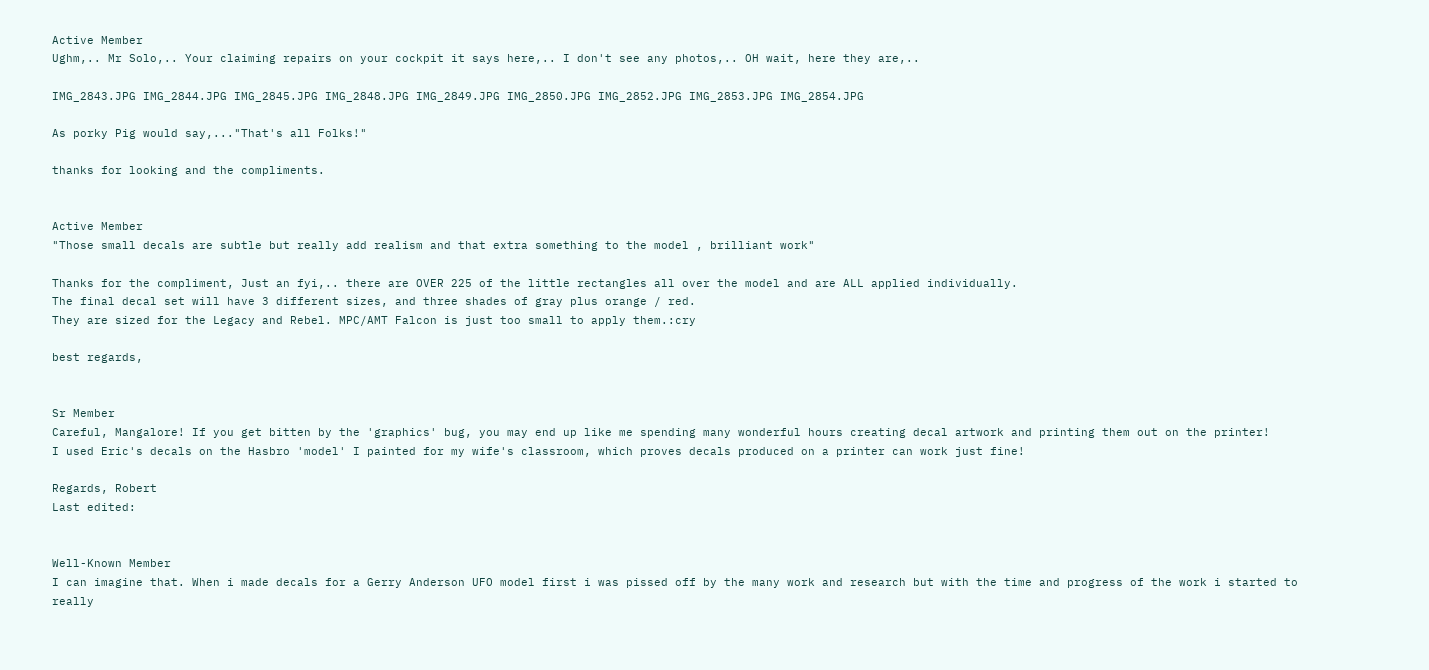Active Member
Ughm,.. Mr Solo,.. Your claiming repairs on your cockpit it says here,.. I don't see any photos,.. OH wait, here they are,..

IMG_2843.JPG IMG_2844.JPG IMG_2845.JPG IMG_2848.JPG IMG_2849.JPG IMG_2850.JPG IMG_2852.JPG IMG_2853.JPG IMG_2854.JPG

As porky Pig would say,..."That's all Folks!"

thanks for looking and the compliments.


Active Member
"Those small decals are subtle but really add realism and that extra something to the model , brilliant work"

Thanks for the compliment, Just an fyi,.. there are OVER 225 of the little rectangles all over the model and are ALL applied individually.
The final decal set will have 3 different sizes, and three shades of gray plus orange / red.
They are sized for the Legacy and Rebel. MPC/AMT Falcon is just too small to apply them.:cry

best regards,


Sr Member
Careful, Mangalore! If you get bitten by the 'graphics' bug, you may end up like me spending many wonderful hours creating decal artwork and printing them out on the printer!
I used Eric's decals on the Hasbro 'model' I painted for my wife's classroom, which proves decals produced on a printer can work just fine!

Regards, Robert
Last edited:


Well-Known Member
I can imagine that. When i made decals for a Gerry Anderson UFO model first i was pissed off by the many work and research but with the time and progress of the work i started to really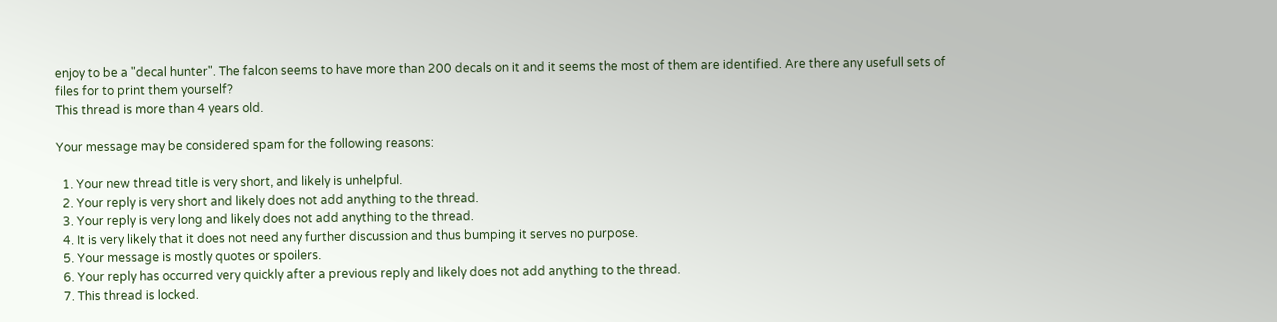enjoy to be a "decal hunter". The falcon seems to have more than 200 decals on it and it seems the most of them are identified. Are there any usefull sets of files for to print them yourself?
This thread is more than 4 years old.

Your message may be considered spam for the following reasons:

  1. Your new thread title is very short, and likely is unhelpful.
  2. Your reply is very short and likely does not add anything to the thread.
  3. Your reply is very long and likely does not add anything to the thread.
  4. It is very likely that it does not need any further discussion and thus bumping it serves no purpose.
  5. Your message is mostly quotes or spoilers.
  6. Your reply has occurred very quickly after a previous reply and likely does not add anything to the thread.
  7. This thread is locked.